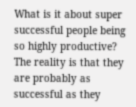What is it about super successful people being so highly productive? The reality is that they are probably as successful as they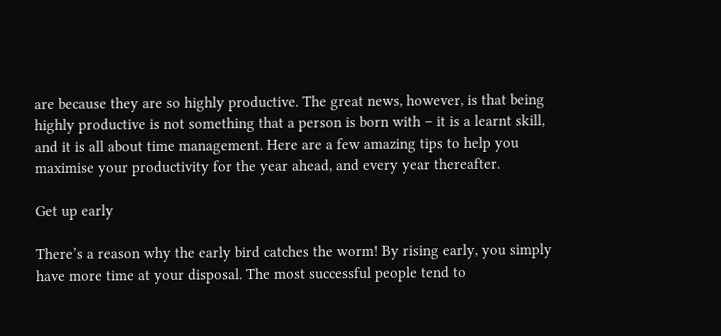are because they are so highly productive. The great news, however, is that being highly productive is not something that a person is born with – it is a learnt skill, and it is all about time management. Here are a few amazing tips to help you maximise your productivity for the year ahead, and every year thereafter.

Get up early

There’s a reason why the early bird catches the worm! By rising early, you simply have more time at your disposal. The most successful people tend to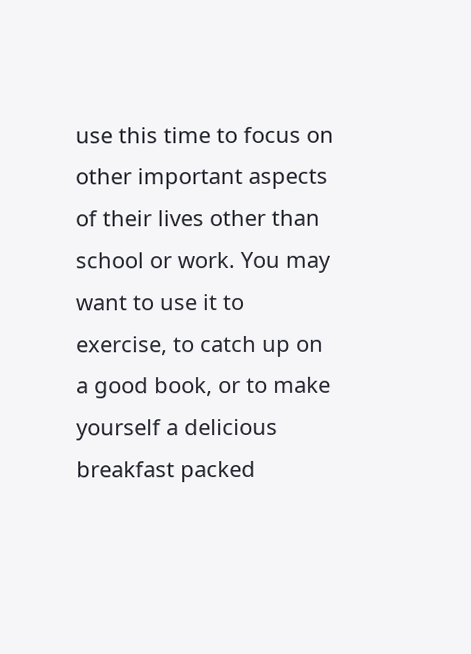use this time to focus on other important aspects of their lives other than school or work. You may want to use it to exercise, to catch up on a good book, or to make yourself a delicious breakfast packed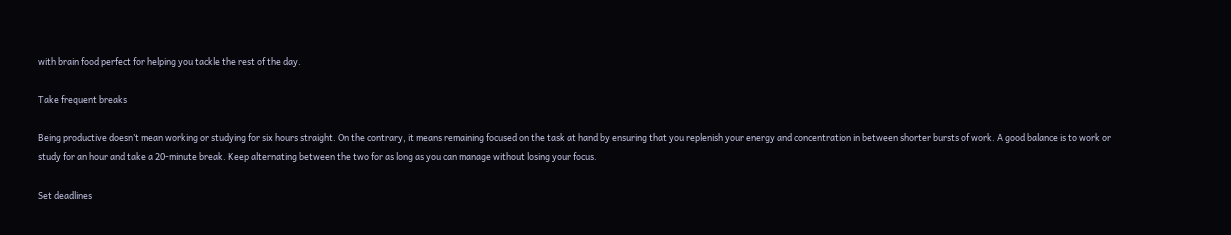with brain food perfect for helping you tackle the rest of the day.

Take frequent breaks

Being productive doesn’t mean working or studying for six hours straight. On the contrary, it means remaining focused on the task at hand by ensuring that you replenish your energy and concentration in between shorter bursts of work. A good balance is to work or study for an hour and take a 20-minute break. Keep alternating between the two for as long as you can manage without losing your focus.

Set deadlines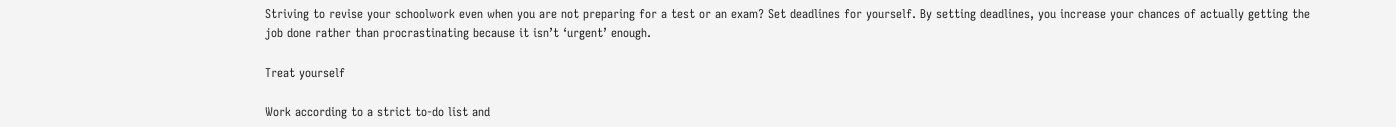Striving to revise your schoolwork even when you are not preparing for a test or an exam? Set deadlines for yourself. By setting deadlines, you increase your chances of actually getting the job done rather than procrastinating because it isn’t ‘urgent’ enough.

Treat yourself

Work according to a strict to-do list and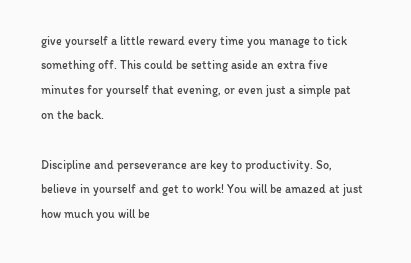give yourself a little reward every time you manage to tick something off. This could be setting aside an extra five minutes for yourself that evening, or even just a simple pat on the back.

Discipline and perseverance are key to productivity. So, believe in yourself and get to work! You will be amazed at just how much you will be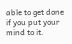able to get done if you put your mind to it.